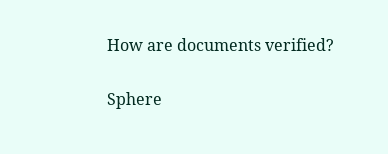How are documents verified?

Sphere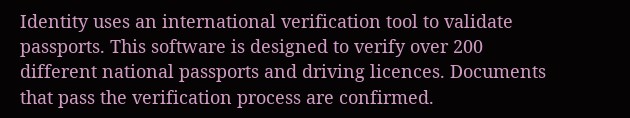Identity uses an international verification tool to validate passports. This software is designed to verify over 200 different national passports and driving licences. Documents that pass the verification process are confirmed.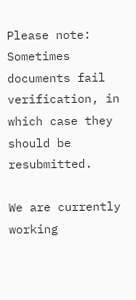Please note: Sometimes documents fail verification, in which case they should be resubmitted.

We are currently working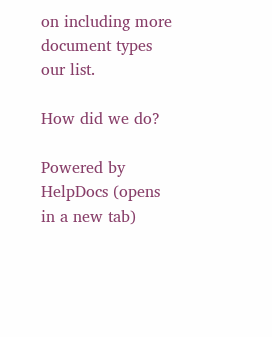on including more document types our list.

How did we do?

Powered by HelpDocs (opens in a new tab)